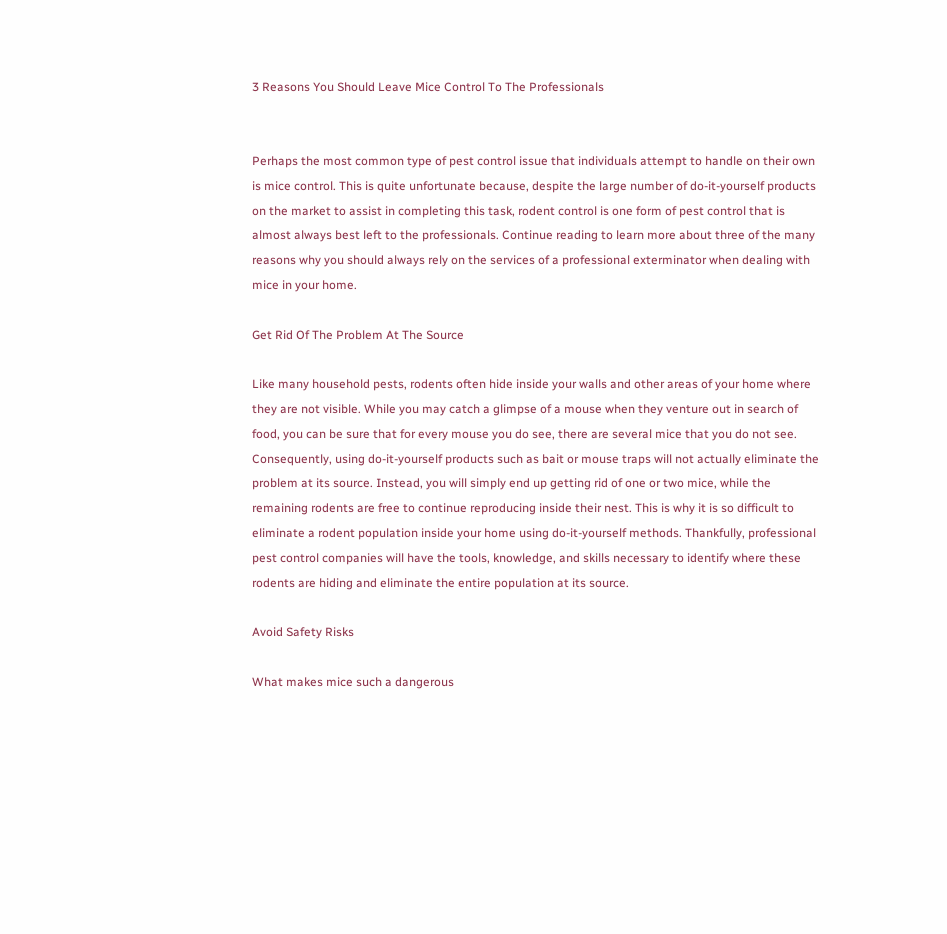3 Reasons You Should Leave Mice Control To The Professionals


Perhaps the most common type of pest control issue that individuals attempt to handle on their own is mice control. This is quite unfortunate because, despite the large number of do-it-yourself products on the market to assist in completing this task, rodent control is one form of pest control that is almost always best left to the professionals. Continue reading to learn more about three of the many reasons why you should always rely on the services of a professional exterminator when dealing with mice in your home.

Get Rid Of The Problem At The Source

Like many household pests, rodents often hide inside your walls and other areas of your home where they are not visible. While you may catch a glimpse of a mouse when they venture out in search of food, you can be sure that for every mouse you do see, there are several mice that you do not see. Consequently, using do-it-yourself products such as bait or mouse traps will not actually eliminate the problem at its source. Instead, you will simply end up getting rid of one or two mice, while the remaining rodents are free to continue reproducing inside their nest. This is why it is so difficult to eliminate a rodent population inside your home using do-it-yourself methods. Thankfully, professional pest control companies will have the tools, knowledge, and skills necessary to identify where these rodents are hiding and eliminate the entire population at its source.

Avoid Safety Risks

What makes mice such a dangerous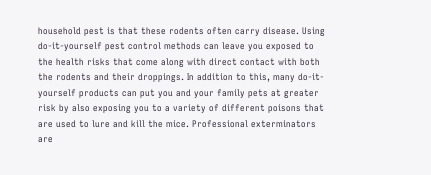household pest is that these rodents often carry disease. Using do-it-yourself pest control methods can leave you exposed to the health risks that come along with direct contact with both the rodents and their droppings. In addition to this, many do-it-yourself products can put you and your family pets at greater risk by also exposing you to a variety of different poisons that are used to lure and kill the mice. Professional exterminators are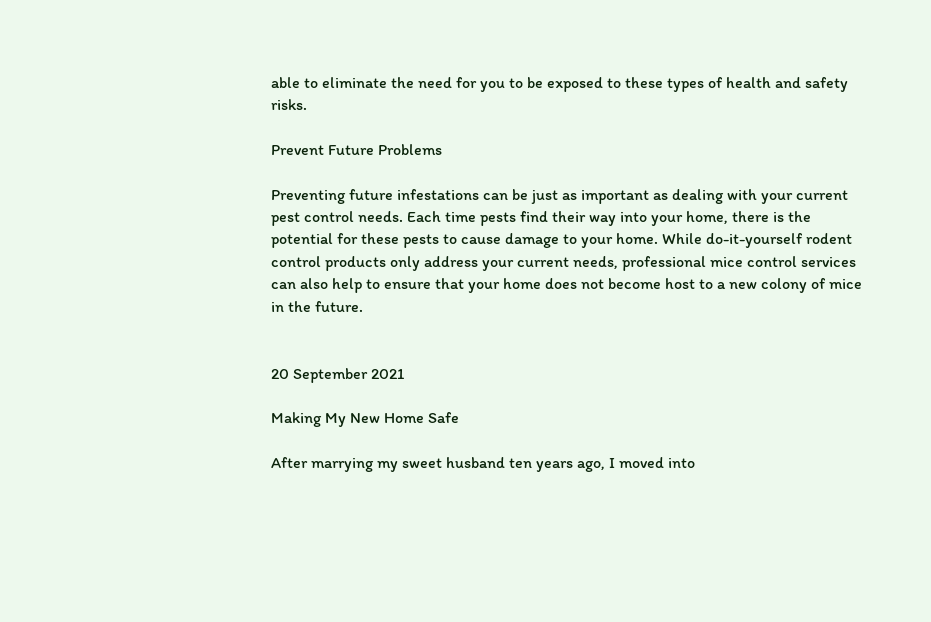able to eliminate the need for you to be exposed to these types of health and safety risks.

Prevent Future Problems

Preventing future infestations can be just as important as dealing with your current pest control needs. Each time pests find their way into your home, there is the potential for these pests to cause damage to your home. While do-it-yourself rodent control products only address your current needs, professional mice control services can also help to ensure that your home does not become host to a new colony of mice in the future.


20 September 2021

Making My New Home Safe

After marrying my sweet husband ten years ago, I moved into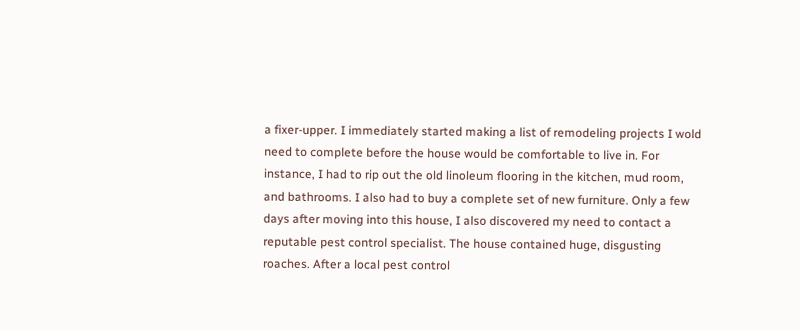a fixer-upper. I immediately started making a list of remodeling projects I wold need to complete before the house would be comfortable to live in. For instance, I had to rip out the old linoleum flooring in the kitchen, mud room, and bathrooms. I also had to buy a complete set of new furniture. Only a few days after moving into this house, I also discovered my need to contact a reputable pest control specialist. The house contained huge, disgusting roaches. After a local pest control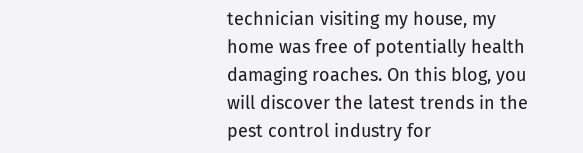technician visiting my house, my home was free of potentially health damaging roaches. On this blog, you will discover the latest trends in the pest control industry for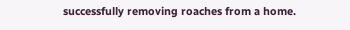successfully removing roaches from a home.